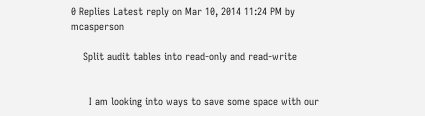0 Replies Latest reply on Mar 10, 2014 11:24 PM by mcasperson

    Split audit tables into read-only and read-write


      I am looking into ways to save some space with our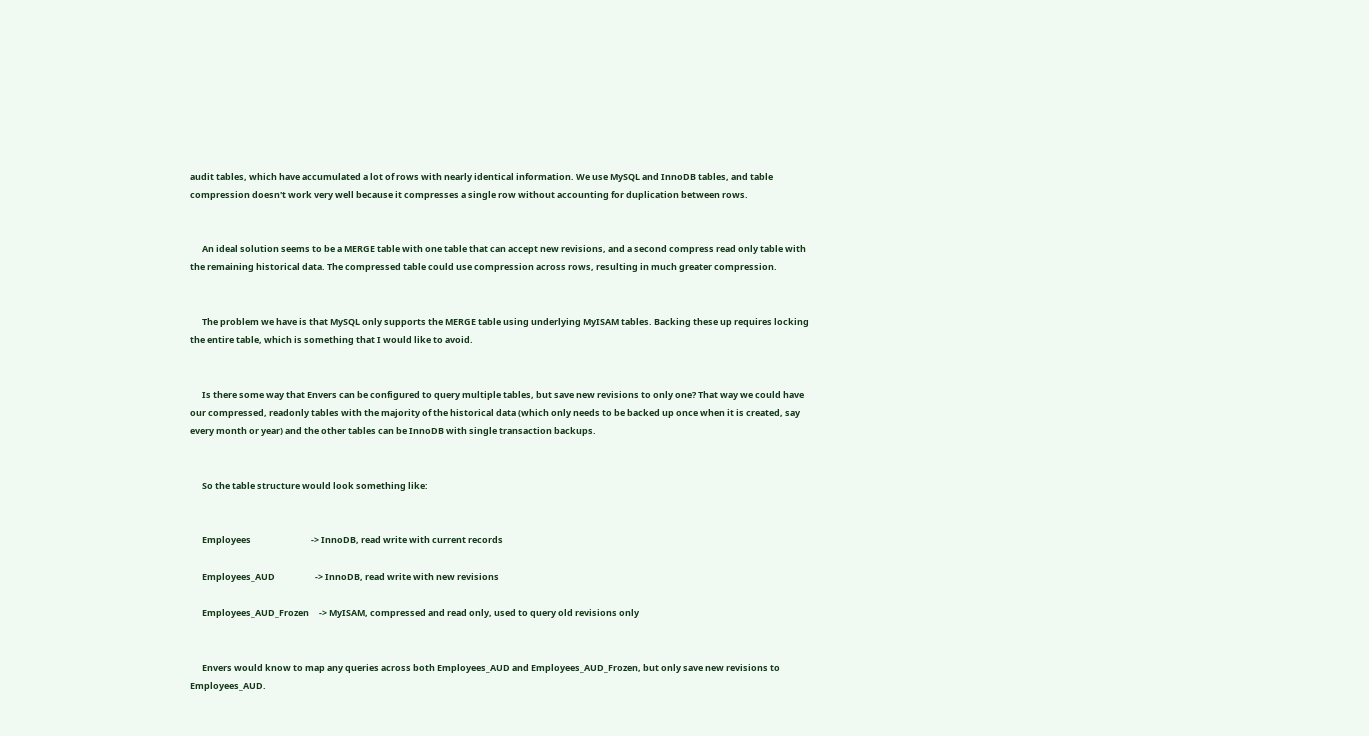audit tables, which have accumulated a lot of rows with nearly identical information. We use MySQL and InnoDB tables, and table compression doesn't work very well because it compresses a single row without accounting for duplication between rows.


      An ideal solution seems to be a MERGE table with one table that can accept new revisions, and a second compress read only table with the remaining historical data. The compressed table could use compression across rows, resulting in much greater compression.


      The problem we have is that MySQL only supports the MERGE table using underlying MyISAM tables. Backing these up requires locking the entire table, which is something that I would like to avoid.


      Is there some way that Envers can be configured to query multiple tables, but save new revisions to only one? That way we could have our compressed, readonly tables with the majority of the historical data (which only needs to be backed up once when it is created, say every month or year) and the other tables can be InnoDB with single transaction backups.


      So the table structure would look something like:


      Employees                              -> InnoDB, read write with current records

      Employees_AUD                    -> InnoDB, read write with new revisions

      Employees_AUD_Frozen     -> MyISAM, compressed and read only, used to query old revisions only


      Envers would know to map any queries across both Employees_AUD and Employees_AUD_Frozen, but only save new revisions to Employees_AUD.